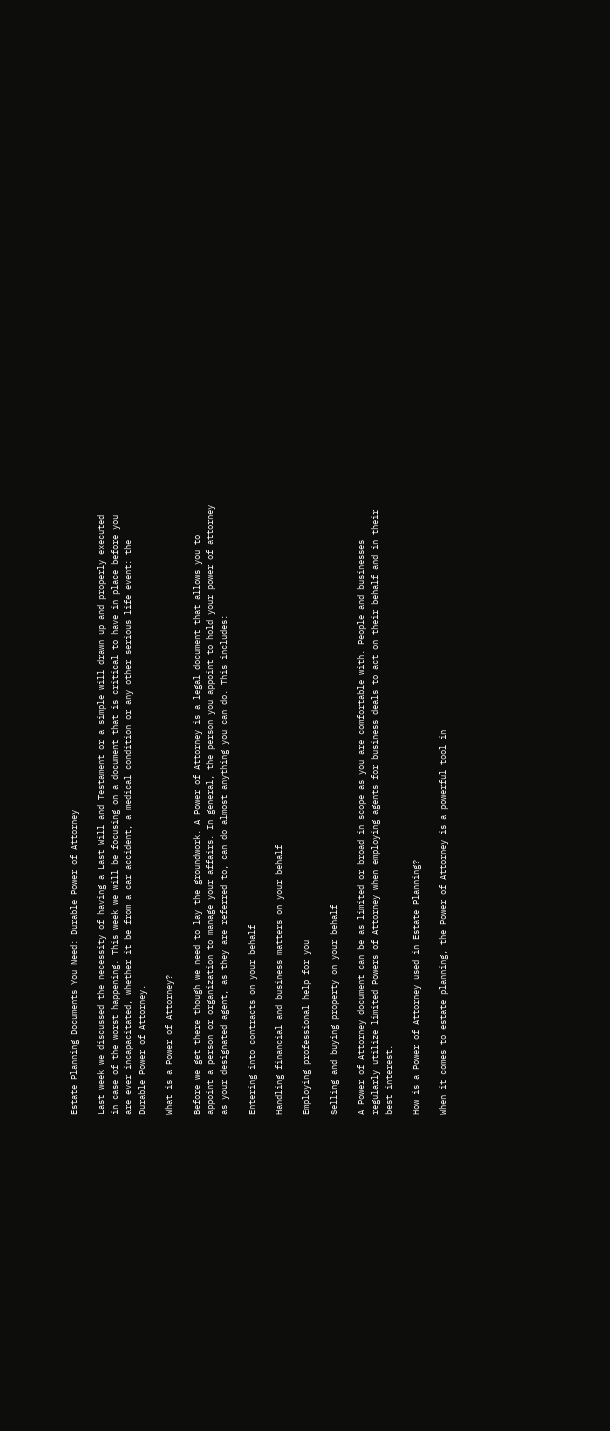Estate Planning Documents You Need: Durable Power of Attorney

Last week we discussed the necessity of having a Last Will and Testament or a simple will drawn up and properly executed in case of the worst happening. This week we will be focusing on a document that is critical to have in place before you are ever incapacitated, whether it be from a car accident, a medical condition or any other serious life event: the Durable Power of Attorney.

What is a Power of Attorney?

Before we get there though we need to lay the groundwork. A Power of Attorney is a legal document that allows you to appoint a person or organization to manage your affairs. In general, the person you appoint to hold your power of attorney as your designated agent, as they are referred to, can do almost anything you can do. This includes:

Entering into contracts on your behalf

Handling financial and business matters on your behalf

Employing professional help for you

Selling and buying property on your behalf

A Power of Attorney document can be as limited or broad in scope as you are comfortable with. People and businesses regularly utilize limited Powers of Attorney when employing agents for business deals to act on their behalf and in their best interest.

How is a Power of Attorney used in Estate Planning?

When it comes to estate planning, the Power of Attorney is a powerful tool in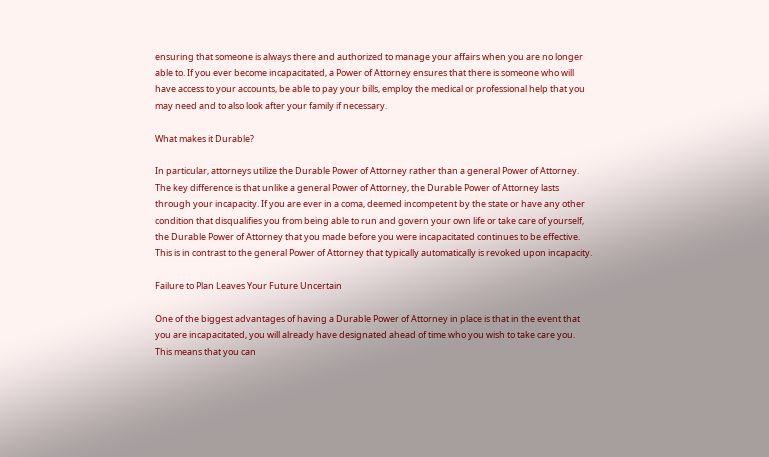ensuring that someone is always there and authorized to manage your affairs when you are no longer able to. If you ever become incapacitated, a Power of Attorney ensures that there is someone who will have access to your accounts, be able to pay your bills, employ the medical or professional help that you may need and to also look after your family if necessary.

What makes it Durable?

In particular, attorneys utilize the Durable Power of Attorney rather than a general Power of Attorney. The key difference is that unlike a general Power of Attorney, the Durable Power of Attorney lasts through your incapacity. If you are ever in a coma, deemed incompetent by the state or have any other condition that disqualifies you from being able to run and govern your own life or take care of yourself, the Durable Power of Attorney that you made before you were incapacitated continues to be effective. This is in contrast to the general Power of Attorney that typically automatically is revoked upon incapacity.

Failure to Plan Leaves Your Future Uncertain

One of the biggest advantages of having a Durable Power of Attorney in place is that in the event that you are incapacitated, you will already have designated ahead of time who you wish to take care you. This means that you can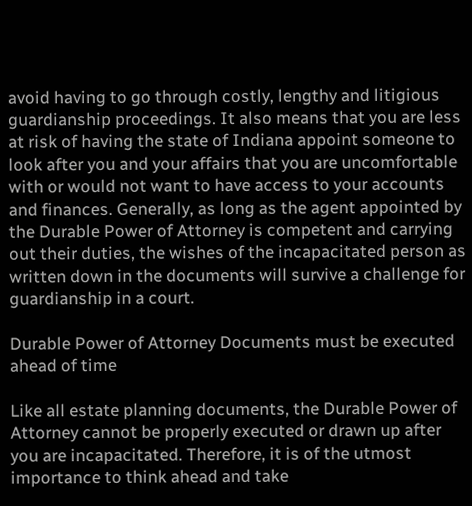avoid having to go through costly, lengthy and litigious guardianship proceedings. It also means that you are less at risk of having the state of Indiana appoint someone to look after you and your affairs that you are uncomfortable with or would not want to have access to your accounts and finances. Generally, as long as the agent appointed by the Durable Power of Attorney is competent and carrying out their duties, the wishes of the incapacitated person as written down in the documents will survive a challenge for guardianship in a court.

Durable Power of Attorney Documents must be executed ahead of time

Like all estate planning documents, the Durable Power of Attorney cannot be properly executed or drawn up after you are incapacitated. Therefore, it is of the utmost importance to think ahead and take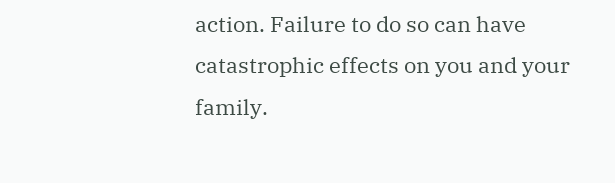action. Failure to do so can have catastrophic effects on you and your family.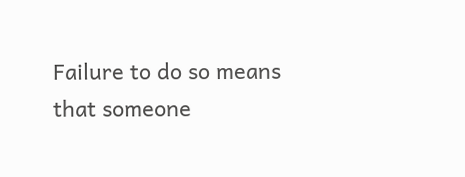Failure to do so means that someone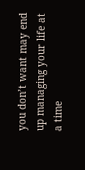you don’t want may end up managing your life at a time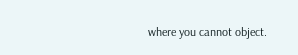where you cannot object.